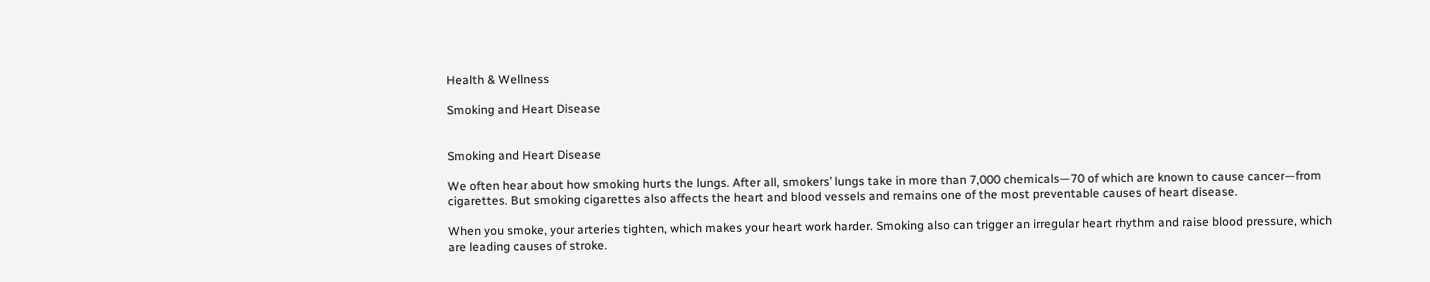Health & Wellness

Smoking and Heart Disease


Smoking and Heart Disease

We often hear about how smoking hurts the lungs. After all, smokers’ lungs take in more than 7,000 chemicals—70 of which are known to cause cancer—from cigarettes. But smoking cigarettes also affects the heart and blood vessels and remains one of the most preventable causes of heart disease.

When you smoke, your arteries tighten, which makes your heart work harder. Smoking also can trigger an irregular heart rhythm and raise blood pressure, which are leading causes of stroke.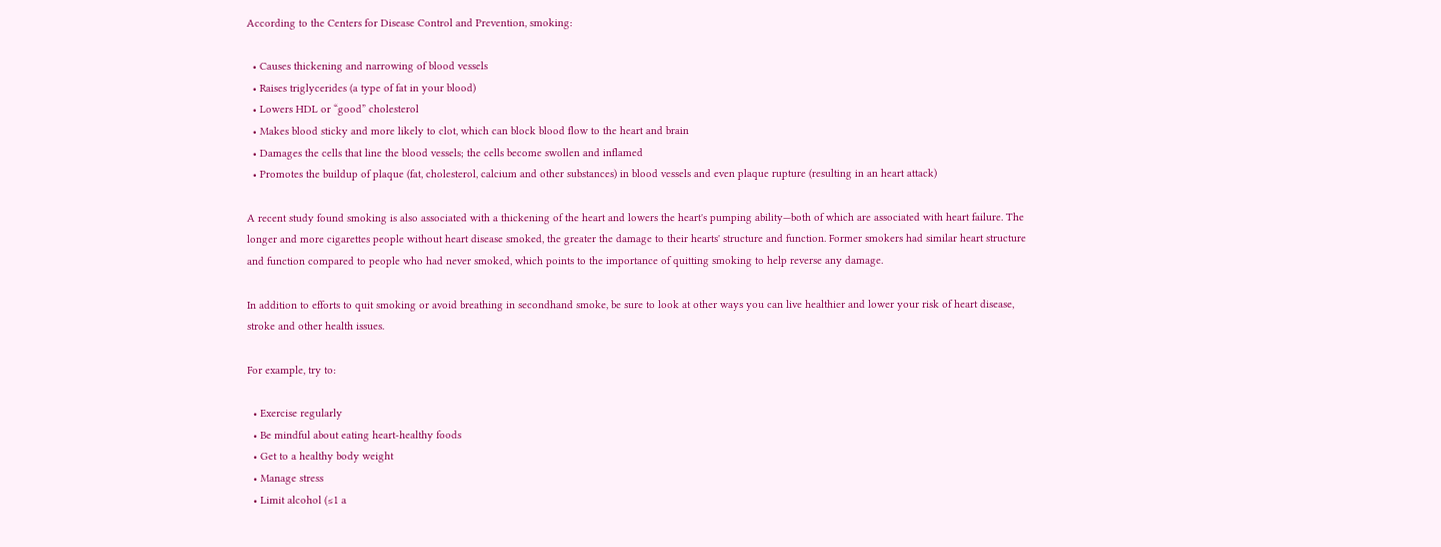According to the Centers for Disease Control and Prevention, smoking:

  • Causes thickening and narrowing of blood vessels
  • Raises triglycerides (a type of fat in your blood)
  • Lowers HDL or “good” cholesterol
  • Makes blood sticky and more likely to clot, which can block blood flow to the heart and brain
  • Damages the cells that line the blood vessels; the cells become swollen and inflamed
  • Promotes the buildup of plaque (fat, cholesterol, calcium and other substances) in blood vessels and even plaque rupture (resulting in an heart attack)

A recent study found smoking is also associated with a thickening of the heart and lowers the heart's pumping ability—both of which are associated with heart failure. The longer and more cigarettes people without heart disease smoked, the greater the damage to their hearts' structure and function. Former smokers had similar heart structure and function compared to people who had never smoked, which points to the importance of quitting smoking to help reverse any damage.

In addition to efforts to quit smoking or avoid breathing in secondhand smoke, be sure to look at other ways you can live healthier and lower your risk of heart disease, stroke and other health issues.

For example, try to:

  • Exercise regularly
  • Be mindful about eating heart-healthy foods
  • Get to a healthy body weight
  • Manage stress
  • Limit alcohol (≤1 a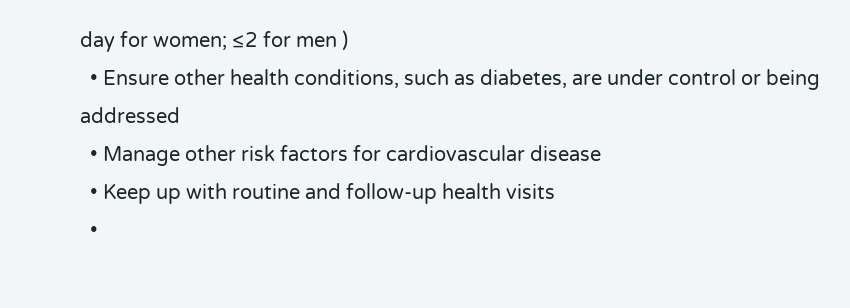day for women; ≤2 for men )
  • Ensure other health conditions, such as diabetes, are under control or being addressed
  • Manage other risk factors for cardiovascular disease
  • Keep up with routine and follow-up health visits
  •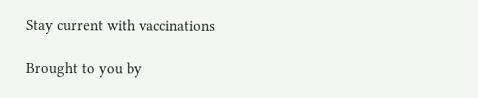Stay current with vaccinations

Brought to you by